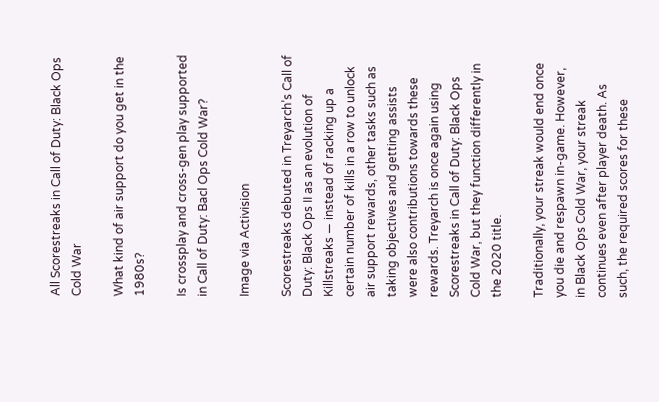All Scorestreaks in Call of Duty: Black Ops Cold War

What kind of air support do you get in the 1980s?

Is crossplay and cross-gen play supported in Call of Duty: Bacl Ops Cold War?

Image via Activision

Scorestreaks debuted in Treyarch’s Call of Duty: Black Ops II as an evolution of Killstreaks — instead of racking up a certain number of kills in a row to unlock air support rewards, other tasks such as taking objectives and getting assists were also contributions towards these rewards. Treyarch is once again using Scorestreaks in Call of Duty: Black Ops Cold War, but they function differently in the 2020 title.

Traditionally, your streak would end once you die and respawn in-game. However, in Black Ops Cold War, your streak continues even after player death. As such, the required scores for these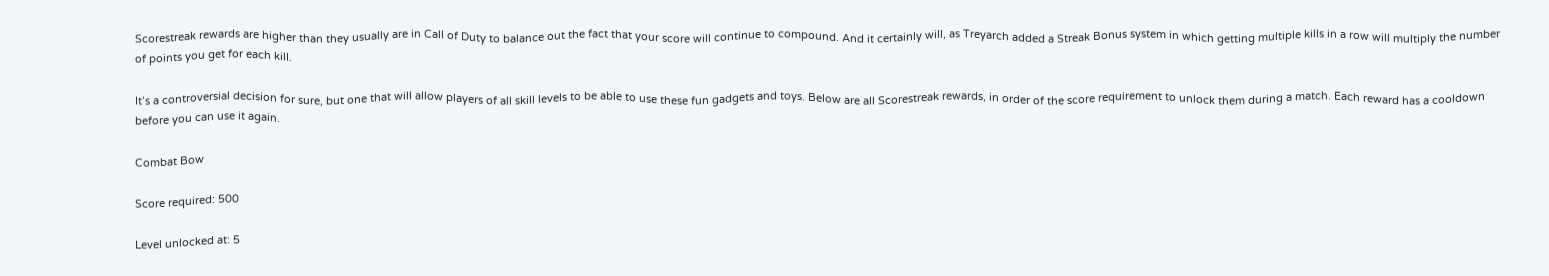Scorestreak rewards are higher than they usually are in Call of Duty to balance out the fact that your score will continue to compound. And it certainly will, as Treyarch added a Streak Bonus system in which getting multiple kills in a row will multiply the number of points you get for each kill.

It’s a controversial decision for sure, but one that will allow players of all skill levels to be able to use these fun gadgets and toys. Below are all Scorestreak rewards, in order of the score requirement to unlock them during a match. Each reward has a cooldown before you can use it again.

Combat Bow

Score required: 500

Level unlocked at: 5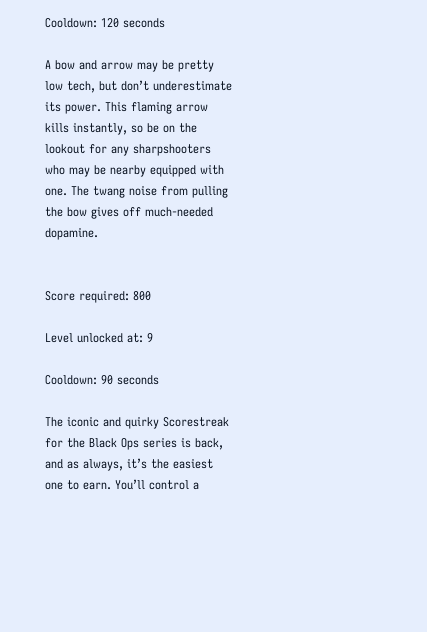Cooldown: 120 seconds

A bow and arrow may be pretty low tech, but don’t underestimate its power. This flaming arrow kills instantly, so be on the lookout for any sharpshooters who may be nearby equipped with one. The twang noise from pulling the bow gives off much-needed dopamine.


Score required: 800

Level unlocked at: 9

Cooldown: 90 seconds

The iconic and quirky Scorestreak for the Black Ops series is back, and as always, it’s the easiest one to earn. You’ll control a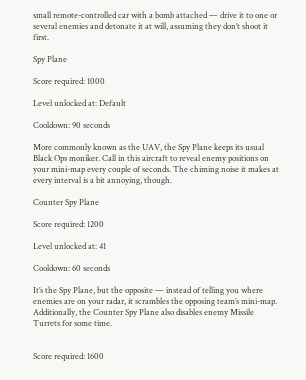small remote-controlled car with a bomb attached — drive it to one or several enemies and detonate it at will, assuming they don’t shoot it first.

Spy Plane

Score required: 1000

Level unlocked at: Default

Cooldown: 90 seconds

More commonly known as the UAV, the Spy Plane keeps its usual Black Ops moniker. Call in this aircraft to reveal enemy positions on your mini-map every couple of seconds. The chiming noise it makes at every interval is a bit annoying, though.

Counter Spy Plane

Score required: 1200

Level unlocked at: 41

Cooldown: 60 seconds

It’s the Spy Plane, but the opposite — instead of telling you where enemies are on your radar, it scrambles the opposing team’s mini-map. Additionally, the Counter Spy Plane also disables enemy Missile Turrets for some time.


Score required: 1600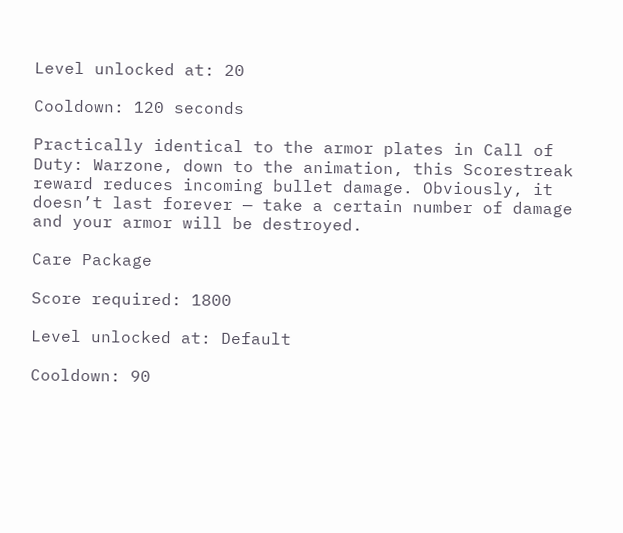Level unlocked at: 20

Cooldown: 120 seconds

Practically identical to the armor plates in Call of Duty: Warzone, down to the animation, this Scorestreak reward reduces incoming bullet damage. Obviously, it doesn’t last forever — take a certain number of damage and your armor will be destroyed.

Care Package

Score required: 1800

Level unlocked at: Default

Cooldown: 90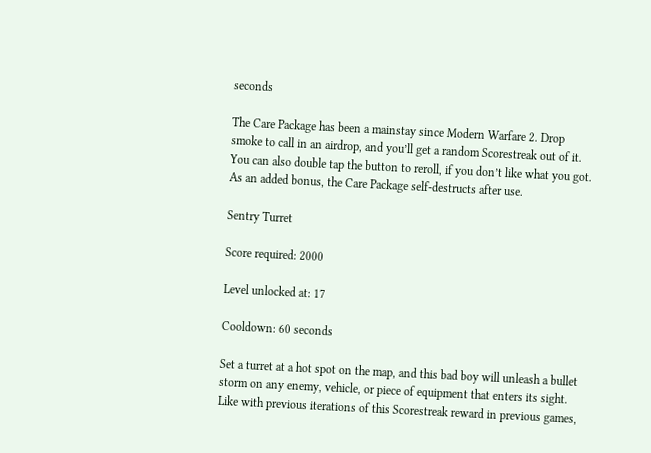seconds

The Care Package has been a mainstay since Modern Warfare 2. Drop smoke to call in an airdrop, and you’ll get a random Scorestreak out of it. You can also double tap the button to reroll, if you don’t like what you got. As an added bonus, the Care Package self-destructs after use.

Sentry Turret

Score required: 2000

Level unlocked at: 17

Cooldown: 60 seconds

Set a turret at a hot spot on the map, and this bad boy will unleash a bullet storm on any enemy, vehicle, or piece of equipment that enters its sight. Like with previous iterations of this Scorestreak reward in previous games,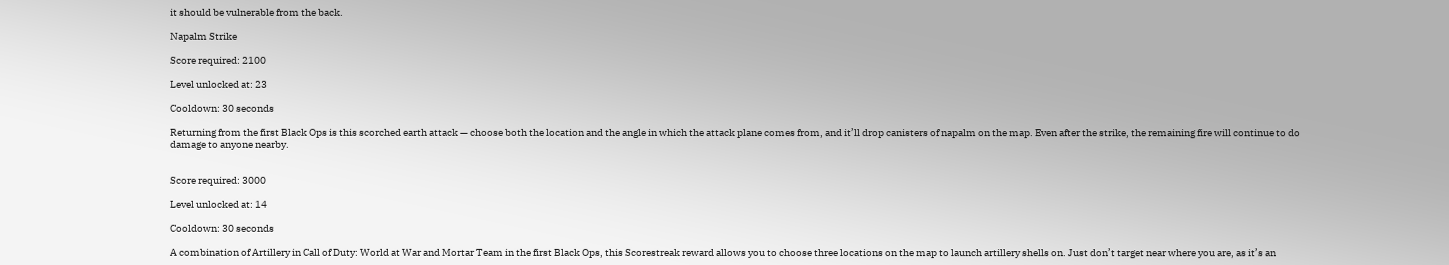it should be vulnerable from the back.

Napalm Strike

Score required: 2100

Level unlocked at: 23

Cooldown: 30 seconds

Returning from the first Black Ops is this scorched earth attack — choose both the location and the angle in which the attack plane comes from, and it’ll drop canisters of napalm on the map. Even after the strike, the remaining fire will continue to do damage to anyone nearby.


Score required: 3000

Level unlocked at: 14

Cooldown: 30 seconds

A combination of Artillery in Call of Duty: World at War and Mortar Team in the first Black Ops, this Scorestreak reward allows you to choose three locations on the map to launch artillery shells on. Just don’t target near where you are, as it’s an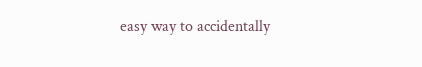easy way to accidentally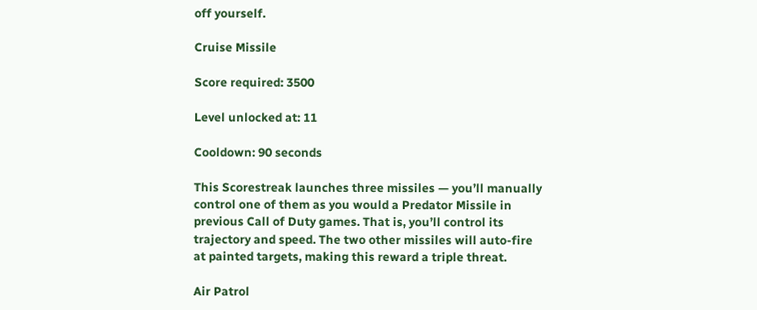off yourself.

Cruise Missile

Score required: 3500

Level unlocked at: 11

Cooldown: 90 seconds

This Scorestreak launches three missiles — you’ll manually control one of them as you would a Predator Missile in previous Call of Duty games. That is, you’ll control its trajectory and speed. The two other missiles will auto-fire at painted targets, making this reward a triple threat.

Air Patrol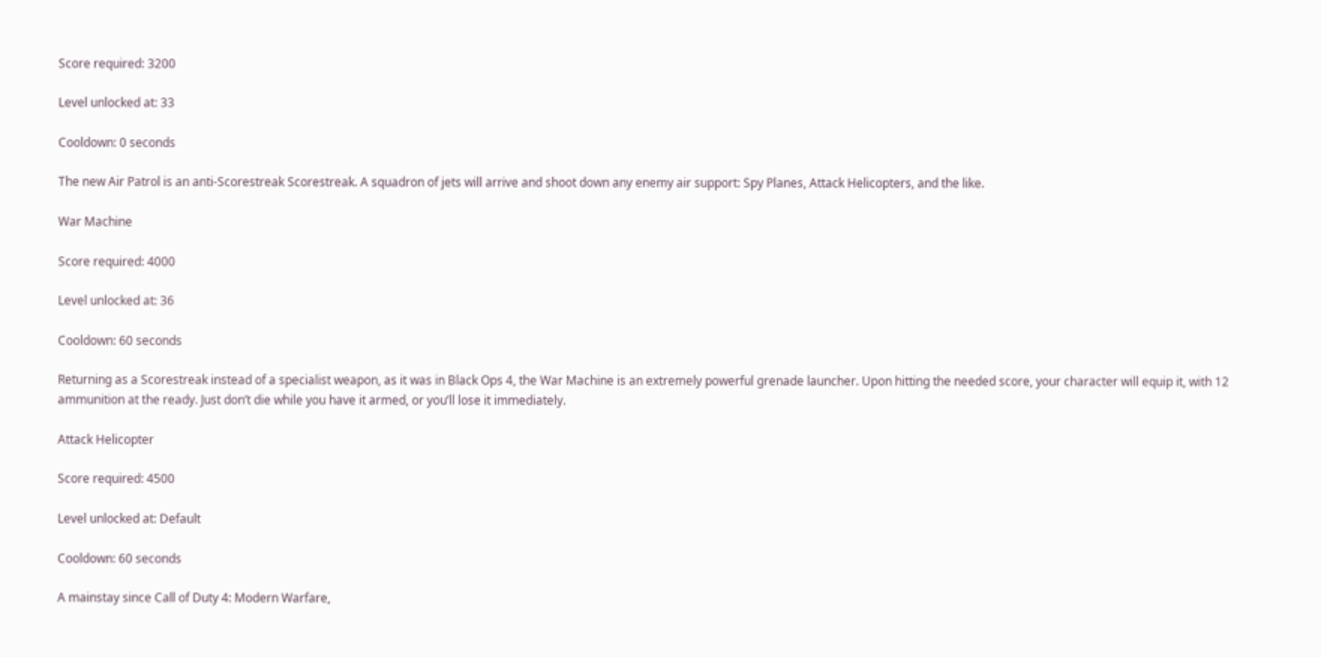Score required: 3200

Level unlocked at: 33

Cooldown: 0 seconds

The new Air Patrol is an anti-Scorestreak Scorestreak. A squadron of jets will arrive and shoot down any enemy air support: Spy Planes, Attack Helicopters, and the like.

War Machine

Score required: 4000

Level unlocked at: 36

Cooldown: 60 seconds

Returning as a Scorestreak instead of a specialist weapon, as it was in Black Ops 4, the War Machine is an extremely powerful grenade launcher. Upon hitting the needed score, your character will equip it, with 12 ammunition at the ready. Just don’t die while you have it armed, or you’ll lose it immediately.

Attack Helicopter

Score required: 4500

Level unlocked at: Default

Cooldown: 60 seconds

A mainstay since Call of Duty 4: Modern Warfare,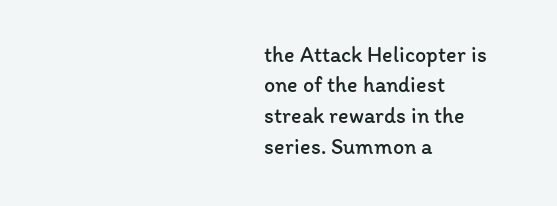the Attack Helicopter is one of the handiest streak rewards in the series. Summon a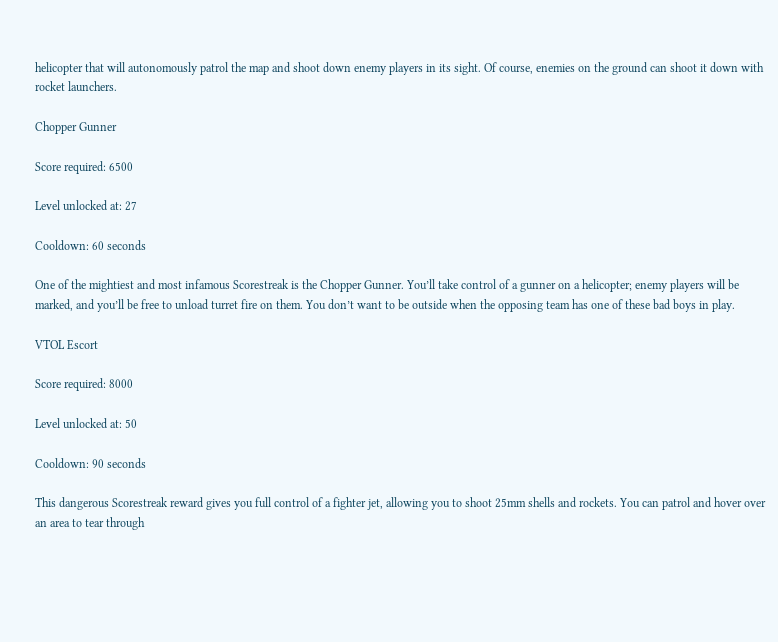helicopter that will autonomously patrol the map and shoot down enemy players in its sight. Of course, enemies on the ground can shoot it down with rocket launchers.

Chopper Gunner

Score required: 6500

Level unlocked at: 27

Cooldown: 60 seconds

One of the mightiest and most infamous Scorestreak is the Chopper Gunner. You’ll take control of a gunner on a helicopter; enemy players will be marked, and you’ll be free to unload turret fire on them. You don’t want to be outside when the opposing team has one of these bad boys in play.

VTOL Escort

Score required: 8000

Level unlocked at: 50

Cooldown: 90 seconds

This dangerous Scorestreak reward gives you full control of a fighter jet, allowing you to shoot 25mm shells and rockets. You can patrol and hover over an area to tear through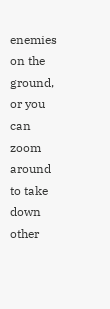enemies on the ground, or you can zoom around to take down other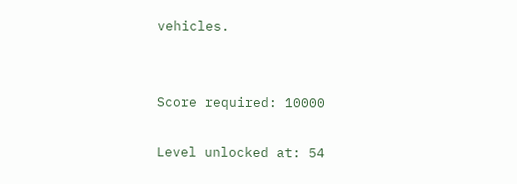vehicles.


Score required: 10000

Level unlocked at: 54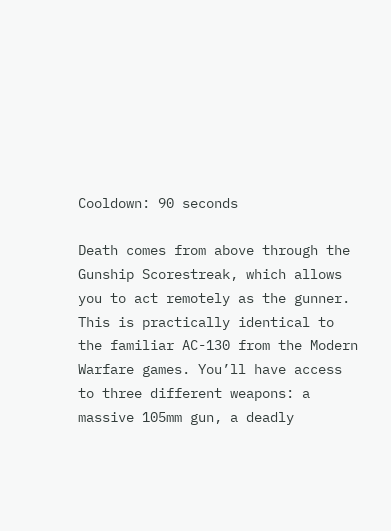Cooldown: 90 seconds

Death comes from above through the Gunship Scorestreak, which allows you to act remotely as the gunner. This is practically identical to the familiar AC-130 from the Modern Warfare games. You’ll have access to three different weapons: a massive 105mm gun, a deadly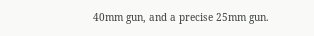40mm gun, and a precise 25mm gun.